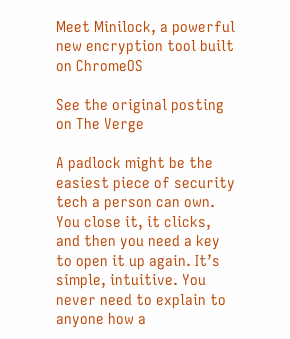Meet Minilock, a powerful new encryption tool built on ChromeOS

See the original posting on The Verge

A padlock might be the easiest piece of security tech a person can own. You close it, it clicks, and then you need a key to open it up again. It’s simple, intuitive. You never need to explain to anyone how a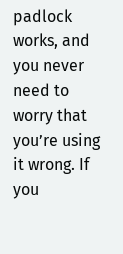padlock works, and you never need to worry that you’re using it wrong. If you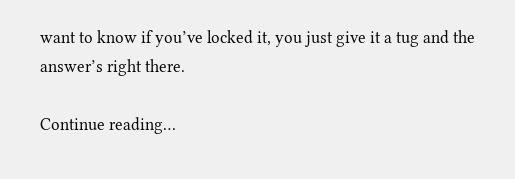want to know if you’ve locked it, you just give it a tug and the answer’s right there.

Continue reading…